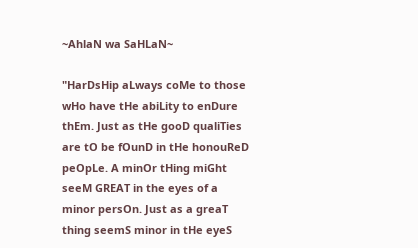~AhlaN wa SaHLaN~

"HarDsHip aLways coMe to those wHo have tHe abiLity to enDure thEm. Just as tHe gooD qualiTies are tO be fOunD in tHe honouReD peOpLe. A minOr tHing miGht seeM GREAT in the eyes of a minor persOn. Just as a greaT thing seemS minor in tHe eyeS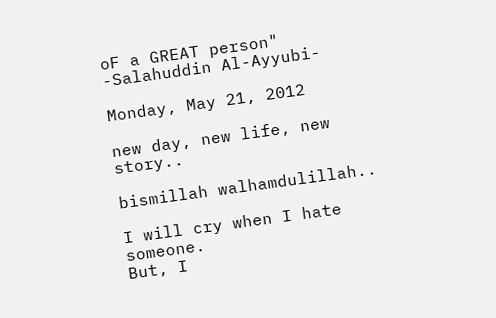oF a GREAT person" -Salahuddin Al-Ayyubi-

Monday, May 21, 2012

new day, new life, new story..

bismillah walhamdulillah..

I will cry when I hate someone.
But, I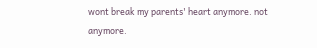wont break my parents' heart anymore. not anymore.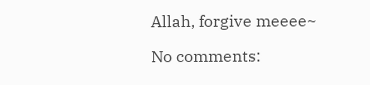Allah, forgive meeee~

No comments: